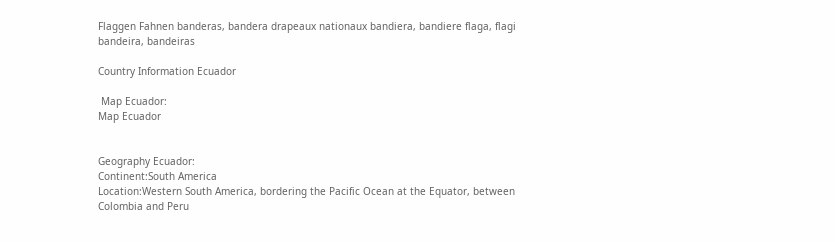Flaggen Fahnen banderas, bandera drapeaux nationaux bandiera, bandiere flaga, flagi bandeira, bandeiras

Country Information Ecuador

 Map Ecuador:
Map Ecuador


Geography Ecuador:
Continent:South America
Location:Western South America, bordering the Pacific Ocean at the Equator, between Colombia and Peru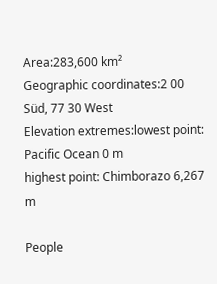Area:283,600 km²
Geographic coordinates:2 00 Süd, 77 30 West
Elevation extremes:lowest point: Pacific Ocean 0 m
highest point: Chimborazo 6,267 m

People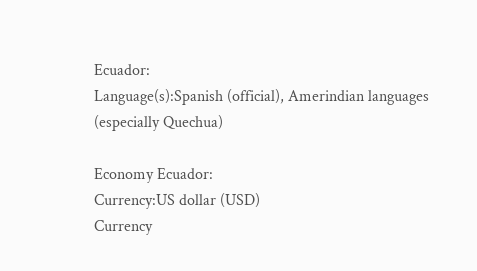Ecuador:
Language(s):Spanish (official), Amerindian languages (especially Quechua)

Economy Ecuador:
Currency:US dollar (USD)
Currency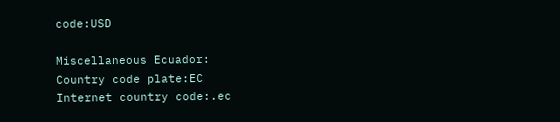code:USD

Miscellaneous Ecuador:
Country code plate:EC
Internet country code:.ec